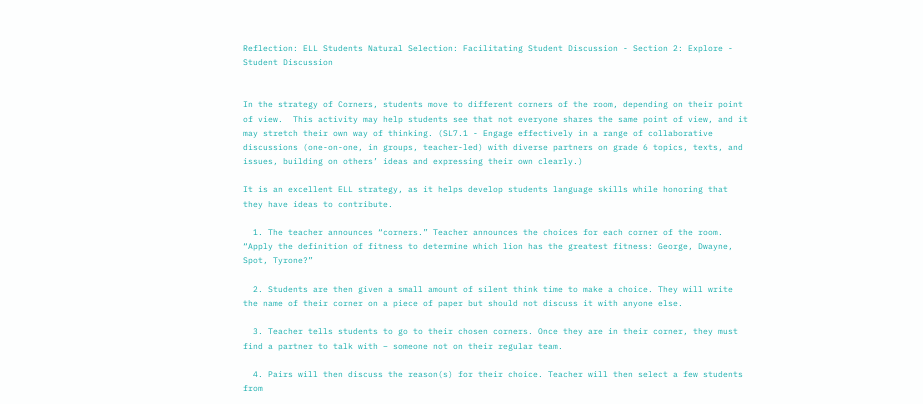Reflection: ELL Students Natural Selection: Facilitating Student Discussion - Section 2: Explore - Student Discussion


In the strategy of Corners, students move to different corners of the room, depending on their point of view.  This activity may help students see that not everyone shares the same point of view, and it may stretch their own way of thinking. (SL7.1 - Engage effectively in a range of collaborative discussions (one-on-one, in groups, teacher-led) with diverse partners on grade 6 topics, texts, and issues, building on others’ ideas and expressing their own clearly.)

It is an excellent ELL strategy, as it helps develop students language skills while honoring that they have ideas to contribute.

  1. The teacher announces “corners.” Teacher announces the choices for each corner of the room. “Apply the definition of fitness to determine which lion has the greatest fitness: George, Dwayne, Spot, Tyrone?”

  2. Students are then given a small amount of silent think time to make a choice. They will write the name of their corner on a piece of paper but should not discuss it with anyone else.

  3. Teacher tells students to go to their chosen corners. Once they are in their corner, they must find a partner to talk with – someone not on their regular team.

  4. Pairs will then discuss the reason(s) for their choice. Teacher will then select a few students from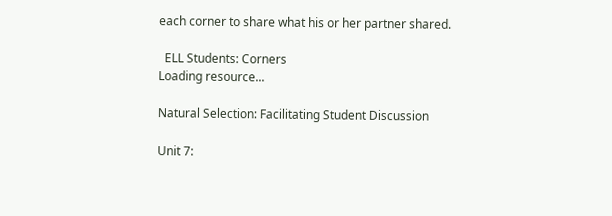each corner to share what his or her partner shared.

  ELL Students: Corners
Loading resource...

Natural Selection: Facilitating Student Discussion

Unit 7: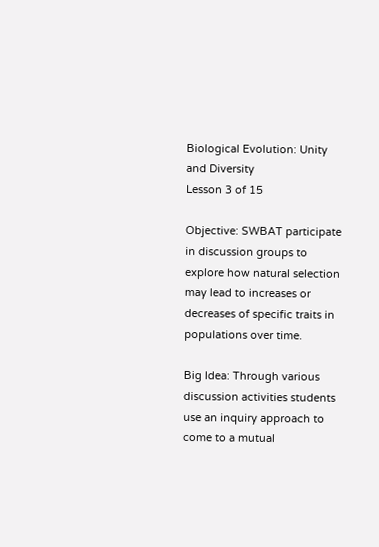Biological Evolution: Unity and Diversity
Lesson 3 of 15

Objective: SWBAT participate in discussion groups to explore how natural selection may lead to increases or decreases of specific traits in populations over time.

Big Idea: Through various discussion activities students use an inquiry approach to come to a mutual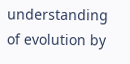understanding of evolution by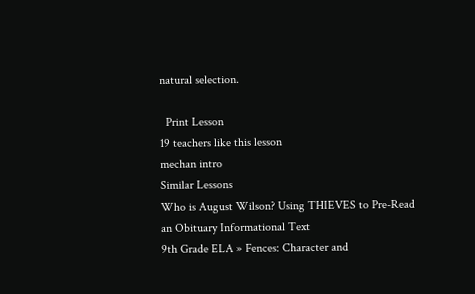natural selection.

  Print Lesson
19 teachers like this lesson
mechan intro
Similar Lessons
Who is August Wilson? Using THIEVES to Pre-Read an Obituary Informational Text
9th Grade ELA » Fences: Character and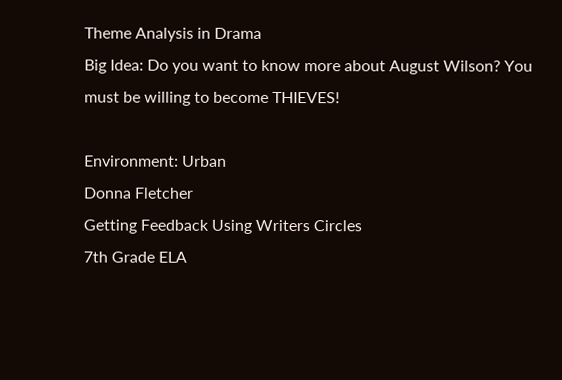Theme Analysis in Drama
Big Idea: Do you want to know more about August Wilson? You must be willing to become THIEVES!

Environment: Urban
Donna Fletcher
Getting Feedback Using Writers Circles
7th Grade ELA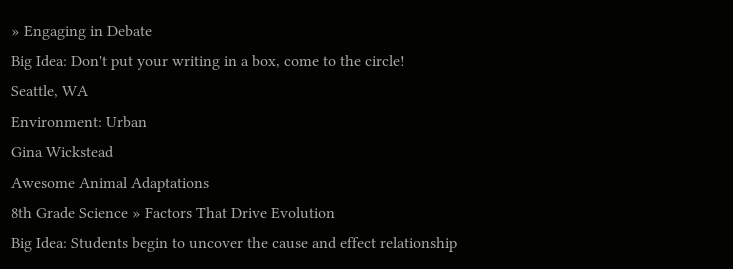» Engaging in Debate
Big Idea: Don't put your writing in a box, come to the circle!
Seattle, WA
Environment: Urban
Gina Wickstead
Awesome Animal Adaptations
8th Grade Science » Factors That Drive Evolution
Big Idea: Students begin to uncover the cause and effect relationship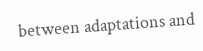between adaptations and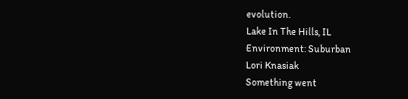evolution.
Lake In The Hills, IL
Environment: Suburban
Lori Knasiak
Something went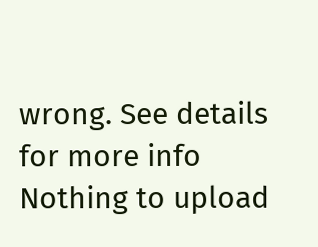wrong. See details for more info
Nothing to upload